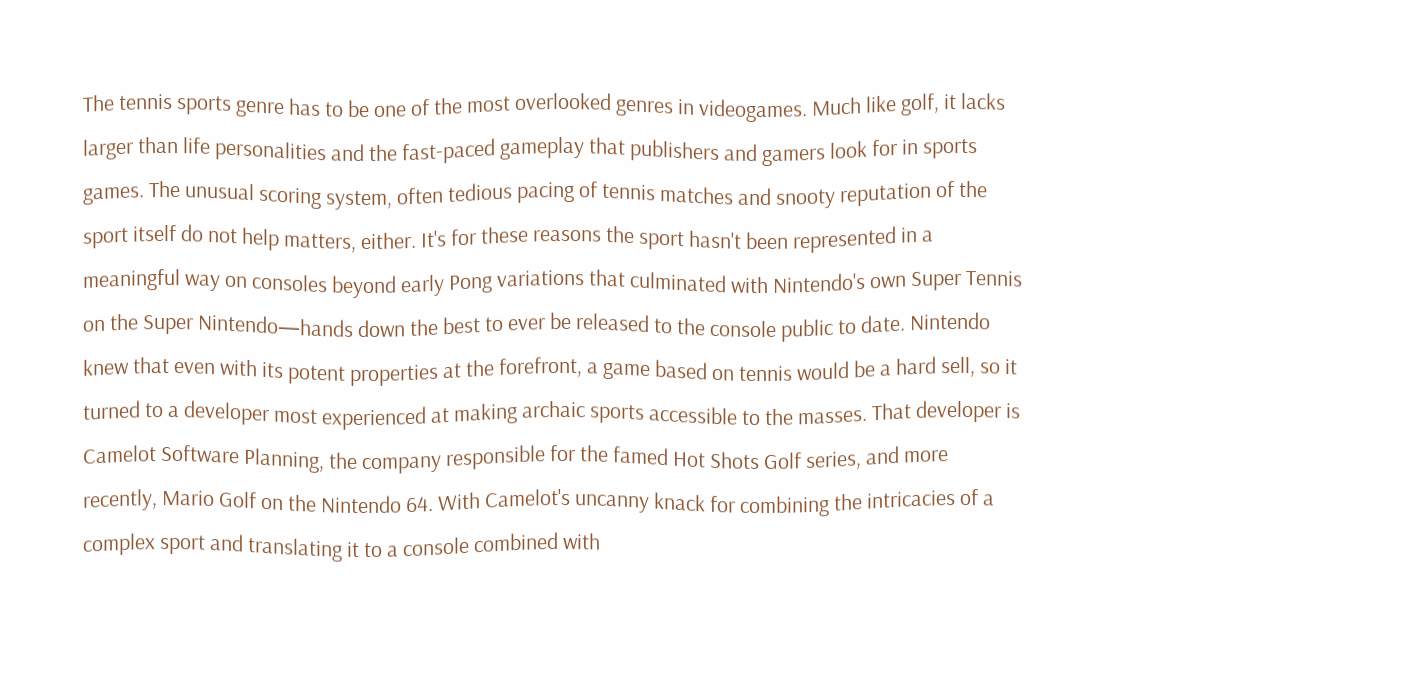The tennis sports genre has to be one of the most overlooked genres in videogames. Much like golf, it lacks larger than life personalities and the fast-paced gameplay that publishers and gamers look for in sports games. The unusual scoring system, often tedious pacing of tennis matches and snooty reputation of the sport itself do not help matters, either. It's for these reasons the sport hasn't been represented in a meaningful way on consoles beyond early Pong variations that culminated with Nintendo's own Super Tennis on the Super Nintendo—hands down the best to ever be released to the console public to date. Nintendo knew that even with its potent properties at the forefront, a game based on tennis would be a hard sell, so it turned to a developer most experienced at making archaic sports accessible to the masses. That developer is Camelot Software Planning, the company responsible for the famed Hot Shots Golf series, and more recently, Mario Golf on the Nintendo 64. With Camelot's uncanny knack for combining the intricacies of a complex sport and translating it to a console combined with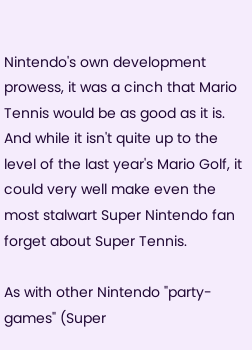Nintendo's own development prowess, it was a cinch that Mario Tennis would be as good as it is. And while it isn't quite up to the level of the last year's Mario Golf, it could very well make even the most stalwart Super Nintendo fan forget about Super Tennis.

As with other Nintendo "party-games" (Super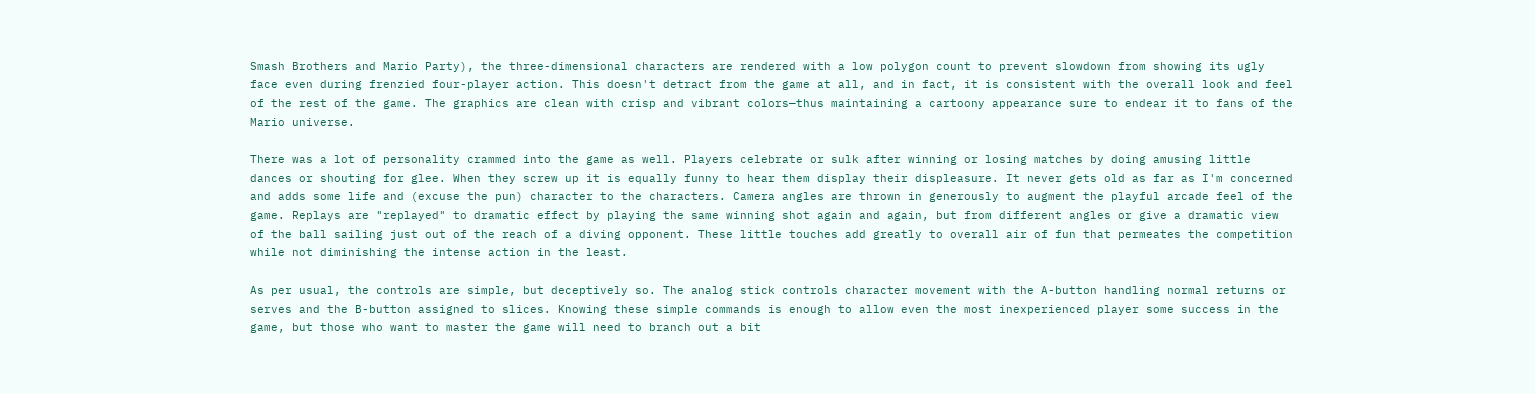Smash Brothers and Mario Party), the three-dimensional characters are rendered with a low polygon count to prevent slowdown from showing its ugly face even during frenzied four-player action. This doesn't detract from the game at all, and in fact, it is consistent with the overall look and feel of the rest of the game. The graphics are clean with crisp and vibrant colors—thus maintaining a cartoony appearance sure to endear it to fans of the Mario universe.

There was a lot of personality crammed into the game as well. Players celebrate or sulk after winning or losing matches by doing amusing little dances or shouting for glee. When they screw up it is equally funny to hear them display their displeasure. It never gets old as far as I'm concerned and adds some life and (excuse the pun) character to the characters. Camera angles are thrown in generously to augment the playful arcade feel of the game. Replays are "replayed" to dramatic effect by playing the same winning shot again and again, but from different angles or give a dramatic view of the ball sailing just out of the reach of a diving opponent. These little touches add greatly to overall air of fun that permeates the competition while not diminishing the intense action in the least.

As per usual, the controls are simple, but deceptively so. The analog stick controls character movement with the A-button handling normal returns or serves and the B-button assigned to slices. Knowing these simple commands is enough to allow even the most inexperienced player some success in the game, but those who want to master the game will need to branch out a bit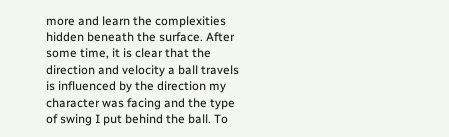more and learn the complexities hidden beneath the surface. After some time, it is clear that the direction and velocity a ball travels is influenced by the direction my character was facing and the type of swing I put behind the ball. To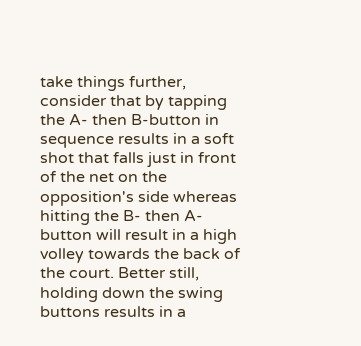take things further, consider that by tapping the A- then B-button in sequence results in a soft shot that falls just in front of the net on the opposition's side whereas hitting the B- then A- button will result in a high volley towards the back of the court. Better still, holding down the swing buttons results in a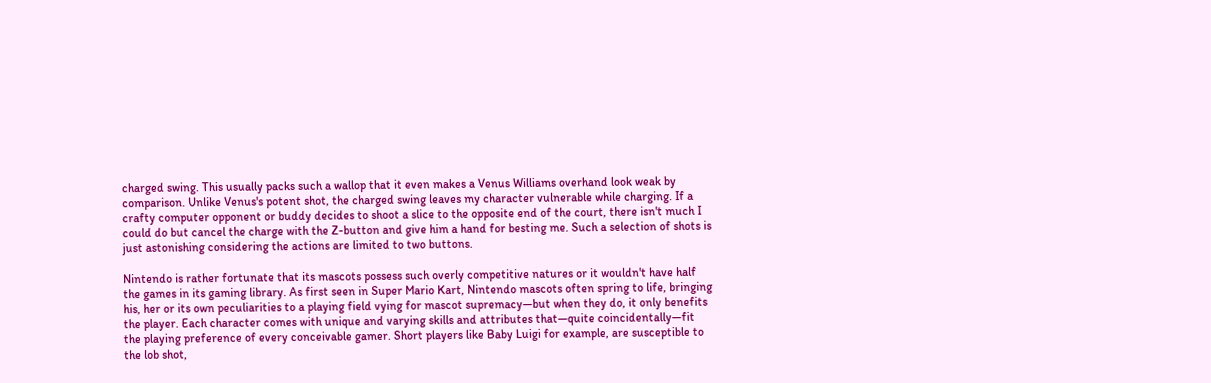charged swing. This usually packs such a wallop that it even makes a Venus Williams overhand look weak by comparison. Unlike Venus's potent shot, the charged swing leaves my character vulnerable while charging. If a crafty computer opponent or buddy decides to shoot a slice to the opposite end of the court, there isn't much I could do but cancel the charge with the Z-button and give him a hand for besting me. Such a selection of shots is just astonishing considering the actions are limited to two buttons.

Nintendo is rather fortunate that its mascots possess such overly competitive natures or it wouldn't have half the games in its gaming library. As first seen in Super Mario Kart, Nintendo mascots often spring to life, bringing his, her or its own peculiarities to a playing field vying for mascot supremacy—but when they do, it only benefits the player. Each character comes with unique and varying skills and attributes that—quite coincidentally—fit the playing preference of every conceivable gamer. Short players like Baby Luigi for example, are susceptible to the lob shot,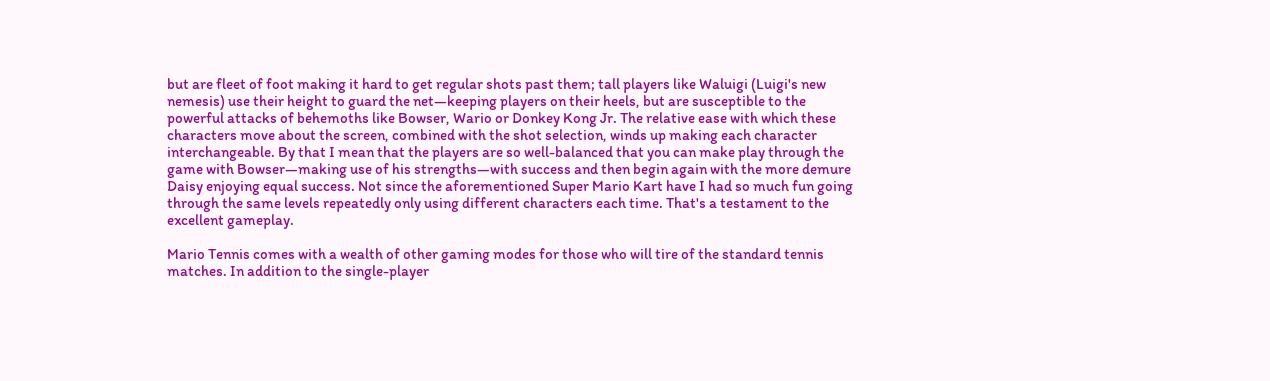but are fleet of foot making it hard to get regular shots past them; tall players like Waluigi (Luigi's new nemesis) use their height to guard the net—keeping players on their heels, but are susceptible to the powerful attacks of behemoths like Bowser, Wario or Donkey Kong Jr. The relative ease with which these characters move about the screen, combined with the shot selection, winds up making each character interchangeable. By that I mean that the players are so well-balanced that you can make play through the game with Bowser—making use of his strengths—with success and then begin again with the more demure Daisy enjoying equal success. Not since the aforementioned Super Mario Kart have I had so much fun going through the same levels repeatedly only using different characters each time. That's a testament to the excellent gameplay.

Mario Tennis comes with a wealth of other gaming modes for those who will tire of the standard tennis matches. In addition to the single-player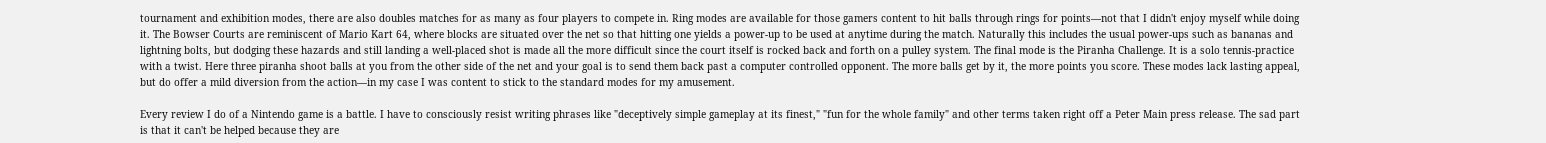tournament and exhibition modes, there are also doubles matches for as many as four players to compete in. Ring modes are available for those gamers content to hit balls through rings for points—not that I didn't enjoy myself while doing it. The Bowser Courts are reminiscent of Mario Kart 64, where blocks are situated over the net so that hitting one yields a power-up to be used at anytime during the match. Naturally this includes the usual power-ups such as bananas and lightning bolts, but dodging these hazards and still landing a well-placed shot is made all the more difficult since the court itself is rocked back and forth on a pulley system. The final mode is the Piranha Challenge. It is a solo tennis-practice with a twist. Here three piranha shoot balls at you from the other side of the net and your goal is to send them back past a computer controlled opponent. The more balls get by it, the more points you score. These modes lack lasting appeal, but do offer a mild diversion from the action—in my case I was content to stick to the standard modes for my amusement.

Every review I do of a Nintendo game is a battle. I have to consciously resist writing phrases like "deceptively simple gameplay at its finest," "fun for the whole family" and other terms taken right off a Peter Main press release. The sad part is that it can't be helped because they are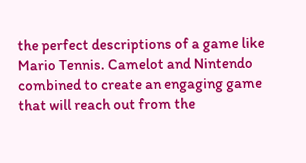the perfect descriptions of a game like Mario Tennis. Camelot and Nintendo combined to create an engaging game that will reach out from the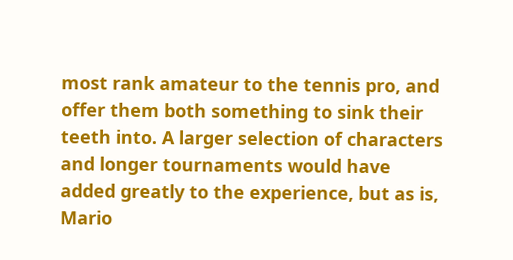most rank amateur to the tennis pro, and offer them both something to sink their teeth into. A larger selection of characters and longer tournaments would have added greatly to the experience, but as is, Mario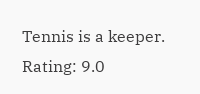Tennis is a keeper. Rating: 9.0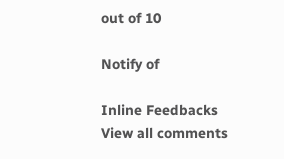out of 10

Notify of

Inline Feedbacks
View all comments